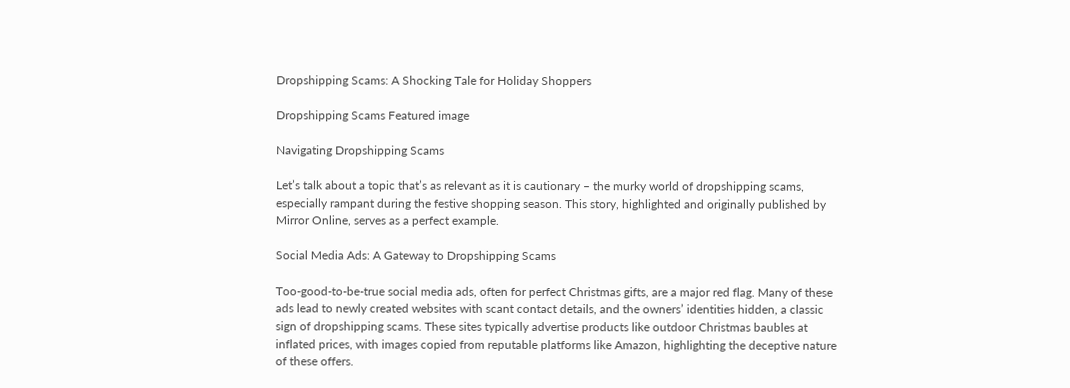Dropshipping Scams: A Shocking Tale for Holiday Shoppers

Dropshipping Scams Featured image

Navigating Dropshipping Scams

Let’s talk about a topic that’s as relevant as it is cautionary – the murky world of dropshipping scams, especially rampant during the festive shopping season. This story, highlighted and originally published by Mirror Online, serves as a perfect example.

Social Media Ads: A Gateway to Dropshipping Scams

Too-good-to-be-true social media ads, often for perfect Christmas gifts, are a major red flag. Many of these ads lead to newly created websites with scant contact details, and the owners’ identities hidden, a classic sign of dropshipping scams. These sites typically advertise products like outdoor Christmas baubles at inflated prices, with images copied from reputable platforms like Amazon, highlighting the deceptive nature of these offers.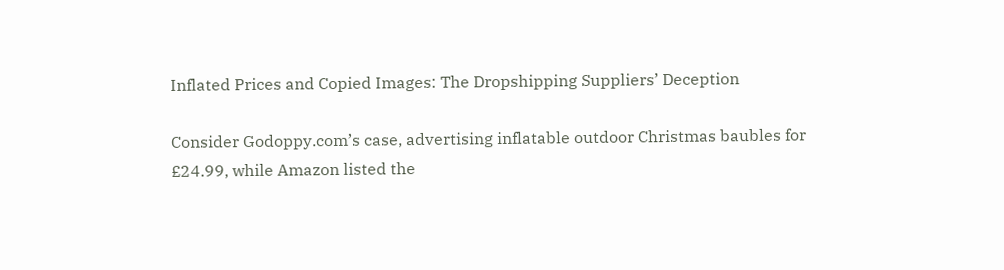Inflated Prices and Copied Images: The Dropshipping Suppliers’ Deception

Consider Godoppy.com’s case, advertising inflatable outdoor Christmas baubles for £24.99, while Amazon listed the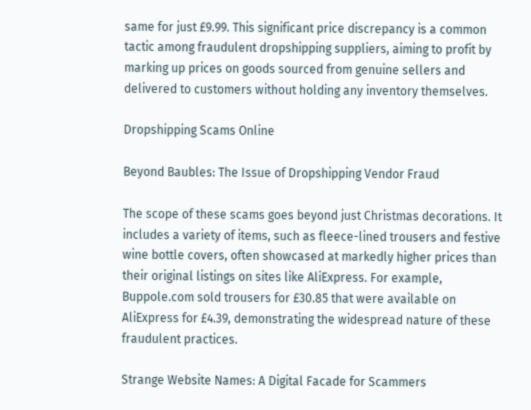same for just £9.99. This significant price discrepancy is a common tactic among fraudulent dropshipping suppliers, aiming to profit by marking up prices on goods sourced from genuine sellers and delivered to customers without holding any inventory themselves.

Dropshipping Scams Online

Beyond Baubles: The Issue of Dropshipping Vendor Fraud

The scope of these scams goes beyond just Christmas decorations. It includes a variety of items, such as fleece-lined trousers and festive wine bottle covers, often showcased at markedly higher prices than their original listings on sites like AliExpress. For example, Buppole.com sold trousers for £30.85 that were available on AliExpress for £4.39, demonstrating the widespread nature of these fraudulent practices.

Strange Website Names: A Digital Facade for Scammers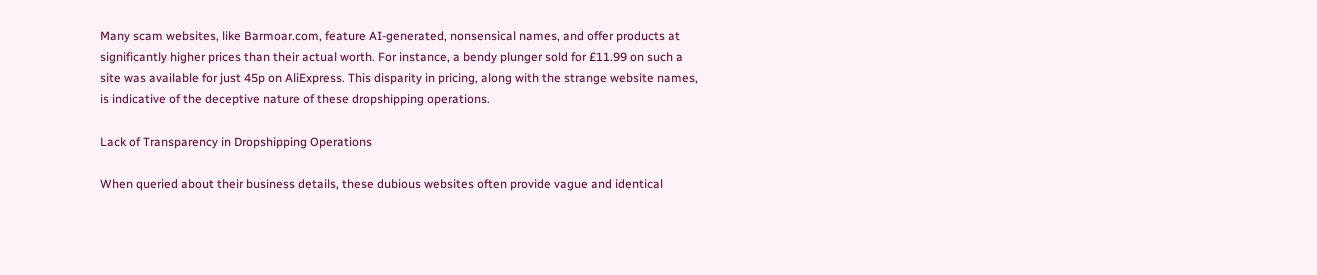Many scam websites, like Barmoar.com, feature AI-generated, nonsensical names, and offer products at significantly higher prices than their actual worth. For instance, a bendy plunger sold for £11.99 on such a site was available for just 45p on AliExpress. This disparity in pricing, along with the strange website names, is indicative of the deceptive nature of these dropshipping operations.

Lack of Transparency in Dropshipping Operations

When queried about their business details, these dubious websites often provide vague and identical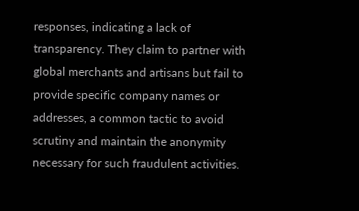responses, indicating a lack of transparency. They claim to partner with global merchants and artisans but fail to provide specific company names or addresses, a common tactic to avoid scrutiny and maintain the anonymity necessary for such fraudulent activities.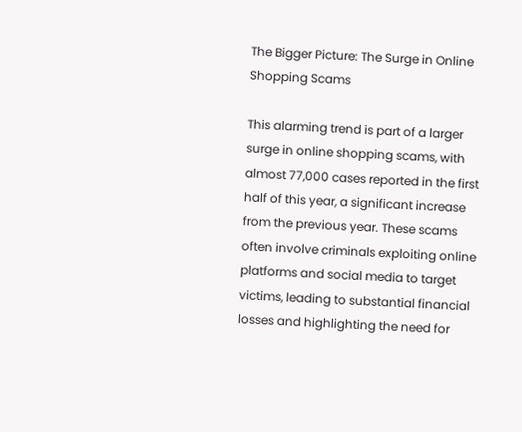The Bigger Picture: The Surge in Online Shopping Scams

This alarming trend is part of a larger surge in online shopping scams, with almost 77,000 cases reported in the first half of this year, a significant increase from the previous year. These scams often involve criminals exploiting online platforms and social media to target victims, leading to substantial financial losses and highlighting the need for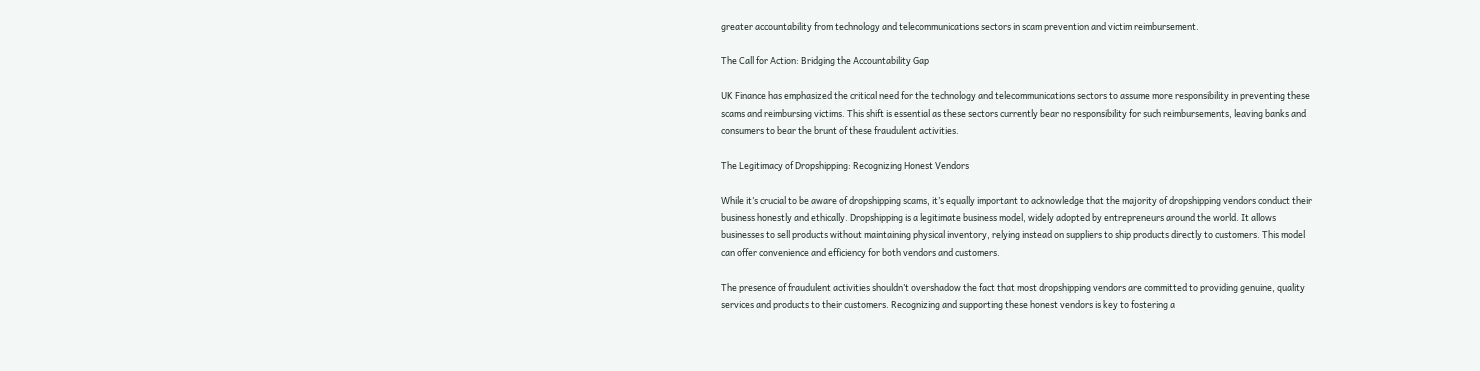greater accountability from technology and telecommunications sectors in scam prevention and victim reimbursement.

The Call for Action: Bridging the Accountability Gap

UK Finance has emphasized the critical need for the technology and telecommunications sectors to assume more responsibility in preventing these scams and reimbursing victims. This shift is essential as these sectors currently bear no responsibility for such reimbursements, leaving banks and consumers to bear the brunt of these fraudulent activities.

The Legitimacy of Dropshipping: Recognizing Honest Vendors

While it’s crucial to be aware of dropshipping scams, it’s equally important to acknowledge that the majority of dropshipping vendors conduct their business honestly and ethically. Dropshipping is a legitimate business model, widely adopted by entrepreneurs around the world. It allows businesses to sell products without maintaining physical inventory, relying instead on suppliers to ship products directly to customers. This model can offer convenience and efficiency for both vendors and customers.

The presence of fraudulent activities shouldn’t overshadow the fact that most dropshipping vendors are committed to providing genuine, quality services and products to their customers. Recognizing and supporting these honest vendors is key to fostering a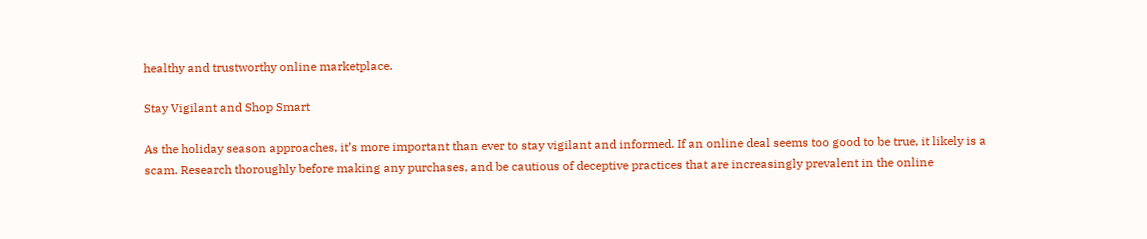healthy and trustworthy online marketplace.

Stay Vigilant and Shop Smart

As the holiday season approaches, it’s more important than ever to stay vigilant and informed. If an online deal seems too good to be true, it likely is a scam. Research thoroughly before making any purchases, and be cautious of deceptive practices that are increasingly prevalent in the online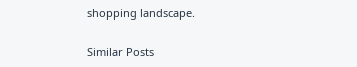shopping landscape.

Similar Posts